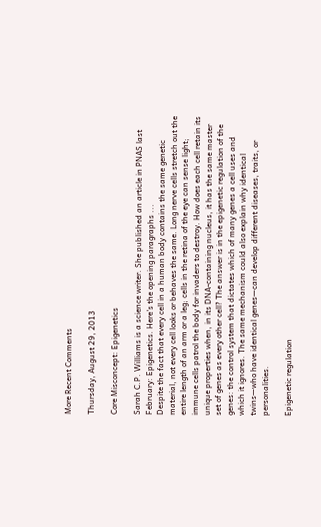More Recent Comments

Thursday, August 29, 2013

Core Misconcept: Epigenetics

Sarah C.P. Williams is a science writer. She published an article in PNAS last February: Epigenetics. Here's the opening paragraphs ...
Despite the fact that every cell in a human body contains the same genetic material, not every cell looks or behaves the same. Long nerve cells stretch out the entire length of an arm or a leg; cells in the retina of the eye can sense light; immune cells patrol the body for invaders to destroy. How does each cell retain its unique properties when, in its DNA-containing nucleus, it has the same master set of genes as every other cell? The answer is in the epigenetic regulation of the genes: the control system that dictates which of many genes a cell uses and which it ignores. The same mechanism could also explain why identical twins—who have identical genes—can develop different diseases, traits, or personalities.

Epigenetic regulation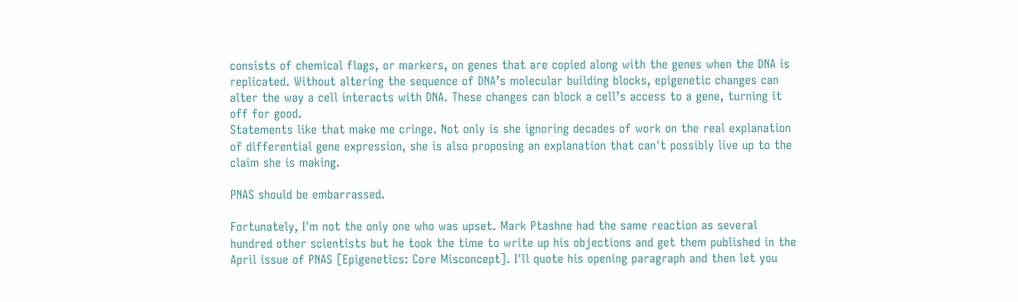consists of chemical flags, or markers, on genes that are copied along with the genes when the DNA is replicated. Without altering the sequence of DNA’s molecular building blocks, epigenetic changes can alter the way a cell interacts with DNA. These changes can block a cell’s access to a gene, turning it off for good.
Statements like that make me cringe. Not only is she ignoring decades of work on the real explanation of differential gene expression, she is also proposing an explanation that can't possibly live up to the claim she is making.

PNAS should be embarrassed.

Fortunately, I'm not the only one who was upset. Mark Ptashne had the same reaction as several hundred other scientists but he took the time to write up his objections and get them published in the April issue of PNAS [Epigenetics: Core Misconcept]. I'll quote his opening paragraph and then let you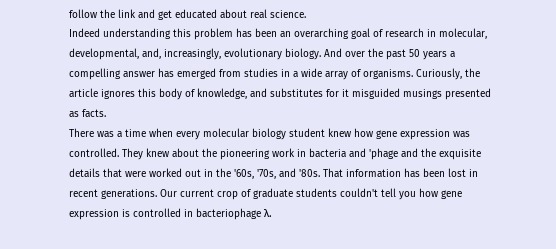follow the link and get educated about real science.
Indeed understanding this problem has been an overarching goal of research in molecular, developmental, and, increasingly, evolutionary biology. And over the past 50 years a compelling answer has emerged from studies in a wide array of organisms. Curiously, the article ignores this body of knowledge, and substitutes for it misguided musings presented as facts.
There was a time when every molecular biology student knew how gene expression was controlled. They knew about the pioneering work in bacteria and 'phage and the exquisite details that were worked out in the '60s, '70s, and '80s. That information has been lost in recent generations. Our current crop of graduate students couldn't tell you how gene expression is controlled in bacteriophage λ.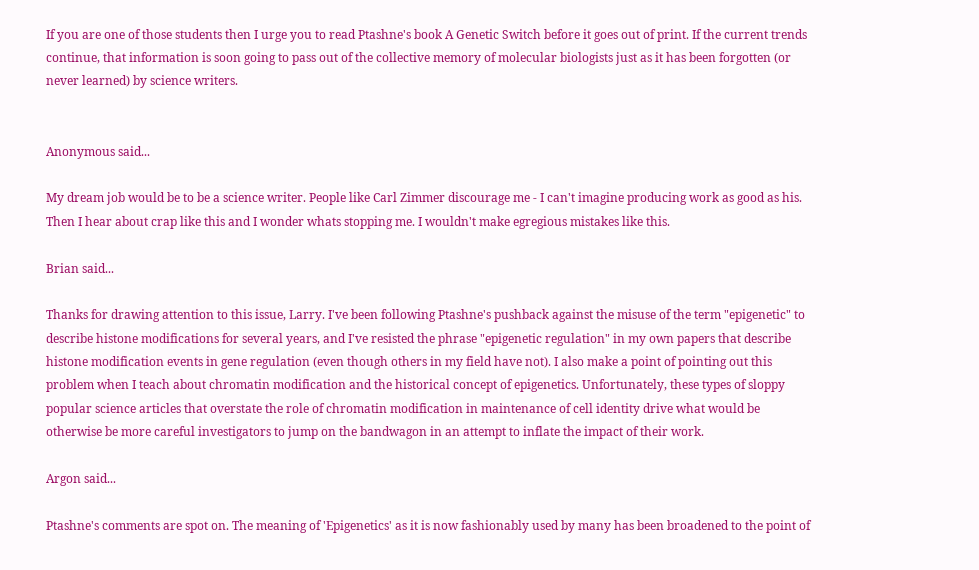If you are one of those students then I urge you to read Ptashne's book A Genetic Switch before it goes out of print. If the current trends continue, that information is soon going to pass out of the collective memory of molecular biologists just as it has been forgotten (or never learned) by science writers.


Anonymous said...

My dream job would be to be a science writer. People like Carl Zimmer discourage me - I can't imagine producing work as good as his. Then I hear about crap like this and I wonder whats stopping me. I wouldn't make egregious mistakes like this.

Brian said...

Thanks for drawing attention to this issue, Larry. I've been following Ptashne's pushback against the misuse of the term "epigenetic" to describe histone modifications for several years, and I've resisted the phrase "epigenetic regulation" in my own papers that describe histone modification events in gene regulation (even though others in my field have not). I also make a point of pointing out this problem when I teach about chromatin modification and the historical concept of epigenetics. Unfortunately, these types of sloppy popular science articles that overstate the role of chromatin modification in maintenance of cell identity drive what would be otherwise be more careful investigators to jump on the bandwagon in an attempt to inflate the impact of their work.

Argon said...

Ptashne's comments are spot on. The meaning of 'Epigenetics' as it is now fashionably used by many has been broadened to the point of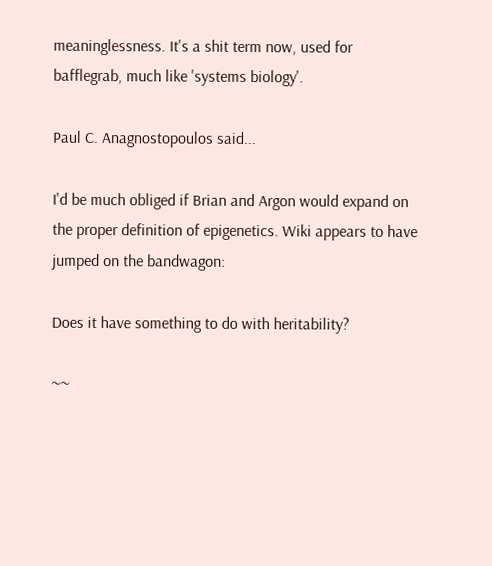meaninglessness. It's a shit term now, used for bafflegrab, much like 'systems biology'.

Paul C. Anagnostopoulos said...

I'd be much obliged if Brian and Argon would expand on the proper definition of epigenetics. Wiki appears to have jumped on the bandwagon:

Does it have something to do with heritability?

~~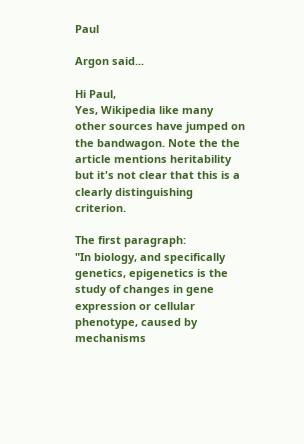Paul

Argon said...

Hi Paul,
Yes, Wikipedia like many other sources have jumped on the bandwagon. Note the the article mentions heritability but it's not clear that this is a clearly distinguishing criterion.

The first paragraph:
"In biology, and specifically genetics, epigenetics is the study of changes in gene expression or cellular phenotype, caused by mechanisms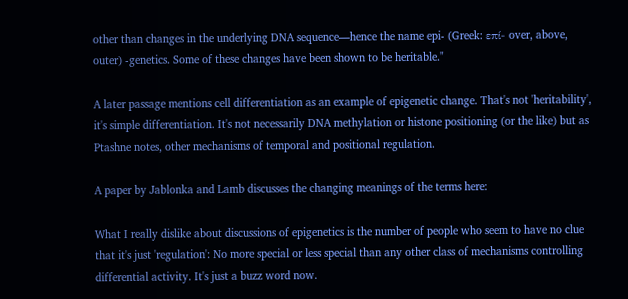other than changes in the underlying DNA sequence—hence the name epi- (Greek: επί- over, above, outer) -genetics. Some of these changes have been shown to be heritable."

A later passage mentions cell differentiation as an example of epigenetic change. That's not 'heritability', it's simple differentiation. It's not necessarily DNA methylation or histone positioning (or the like) but as Ptashne notes, other mechanisms of temporal and positional regulation.

A paper by Jablonka and Lamb discusses the changing meanings of the terms here:

What I really dislike about discussions of epigenetics is the number of people who seem to have no clue that it's just 'regulation': No more special or less special than any other class of mechanisms controlling differential activity. It's just a buzz word now.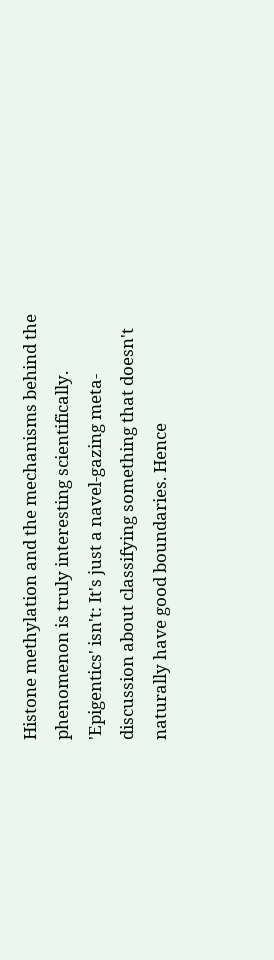Histone methylation and the mechanisms behind the phenomenon is truly interesting scientifically. 'Epigentics' isn't: It's just a navel-gazing meta-discussion about classifying something that doesn't naturally have good boundaries. Hence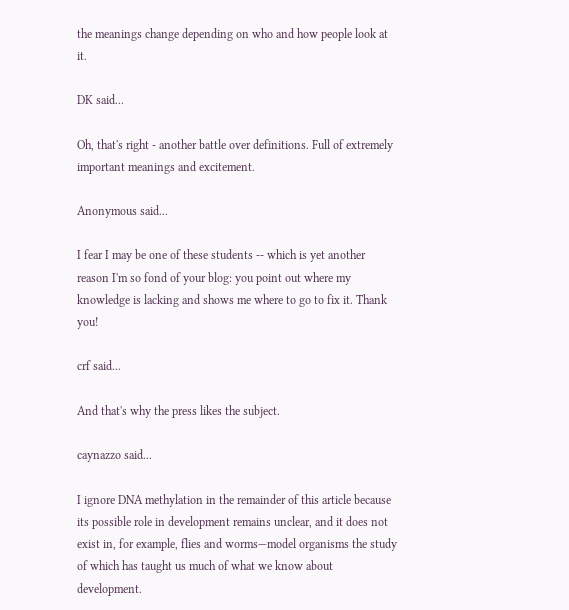the meanings change depending on who and how people look at it.

DK said...

Oh, that's right - another battle over definitions. Full of extremely important meanings and excitement.

Anonymous said...

I fear I may be one of these students -- which is yet another reason I'm so fond of your blog: you point out where my knowledge is lacking and shows me where to go to fix it. Thank you!

crf said...

And that's why the press likes the subject.

caynazzo said...

I ignore DNA methylation in the remainder of this article because its possible role in development remains unclear, and it does not exist in, for example, flies and worms—model organisms the study of which has taught us much of what we know about development.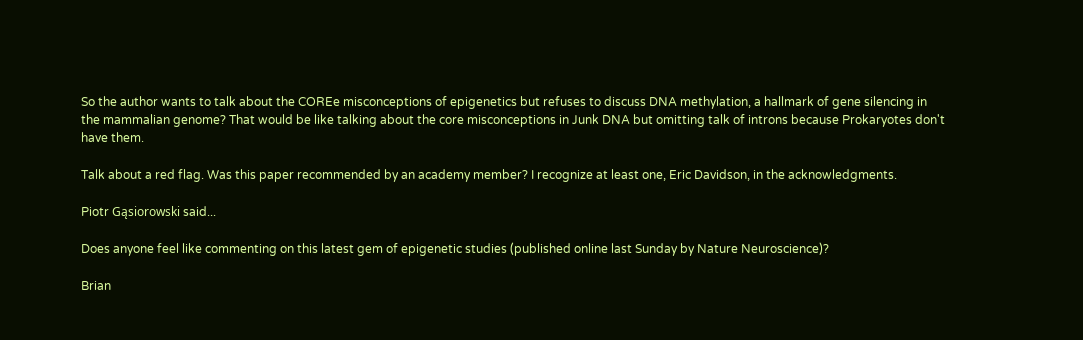So the author wants to talk about the COREe misconceptions of epigenetics but refuses to discuss DNA methylation, a hallmark of gene silencing in the mammalian genome? That would be like talking about the core misconceptions in Junk DNA but omitting talk of introns because Prokaryotes don't have them.

Talk about a red flag. Was this paper recommended by an academy member? I recognize at least one, Eric Davidson, in the acknowledgments.

Piotr Gąsiorowski said...

Does anyone feel like commenting on this latest gem of epigenetic studies (published online last Sunday by Nature Neuroscience)?

Brian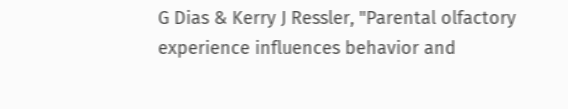G Dias & Kerry J Ressler, "Parental olfactory experience influences behavior and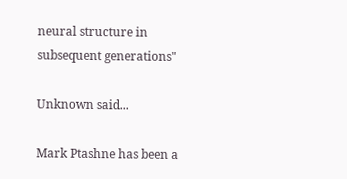neural structure in subsequent generations"

Unknown said...

Mark Ptashne has been a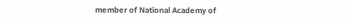member of National Academy of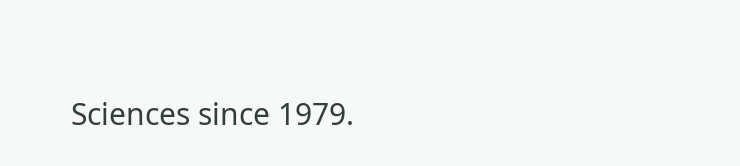Sciences since 1979.